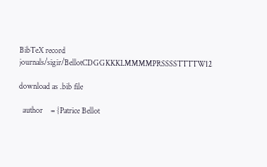BibTeX record journals/sigir/BellotCDGGKKKLMMMMPRSSSSTTTTW12

download as .bib file

  author    = {Patrice Bellot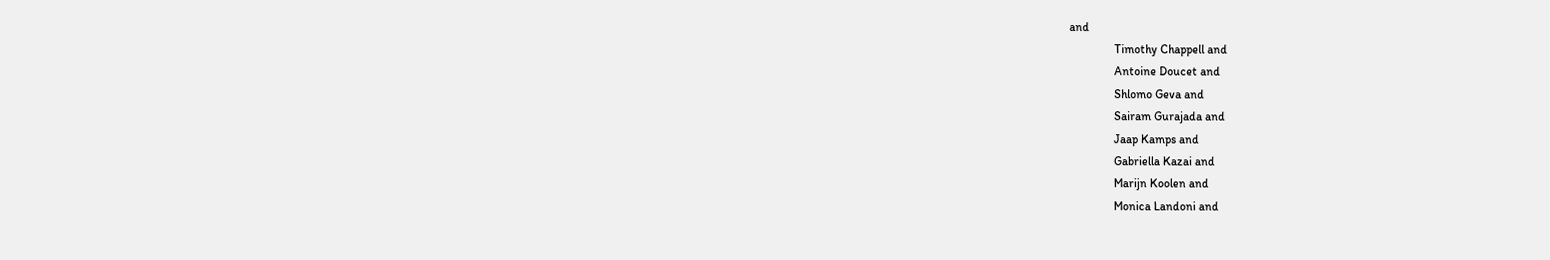and
               Timothy Chappell and
               Antoine Doucet and
               Shlomo Geva and
               Sairam Gurajada and
               Jaap Kamps and
               Gabriella Kazai and
               Marijn Koolen and
               Monica Landoni and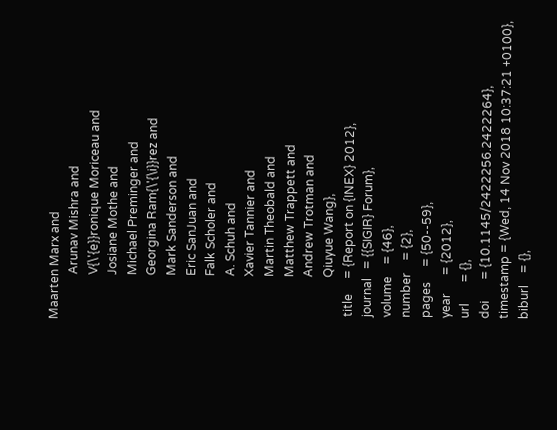Maarten Marx and
               Arunav Mishra and
               V{\'{e}}ronique Moriceau and
               Josiane Mothe and
               Michael Preminger and
               Georgina Ram{\'{\i}}rez and
               Mark Sanderson and
               Eric SanJuan and
               Falk Scholer and
               A. Schuh and
               Xavier Tannier and
               Martin Theobald and
               Matthew Trappett and
               Andrew Trotman and
               Qiuyue Wang},
  title     = {Report on {INEX} 2012},
  journal   = {{SIGIR} Forum},
  volume    = {46},
  number    = {2},
  pages     = {50--59},
  year      = {2012},
  url       = {},
  doi       = {10.1145/2422256.2422264},
  timestamp = {Wed, 14 Nov 2018 10:37:21 +0100},
  biburl    = {},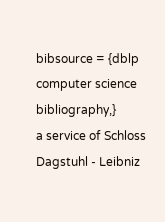bibsource = {dblp computer science bibliography,}
a service of Schloss Dagstuhl - Leibniz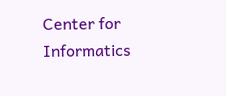Center for Informatics